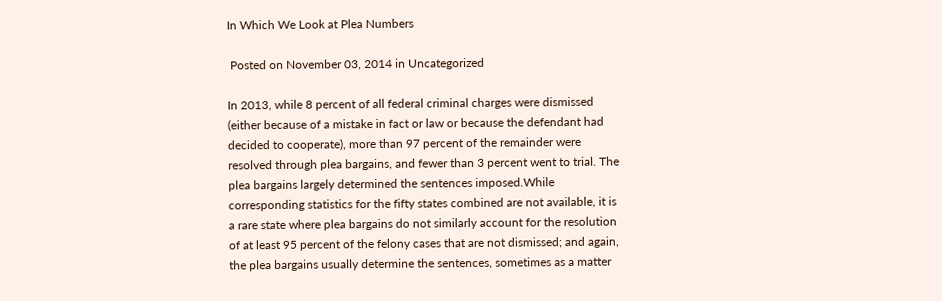In Which We Look at Plea Numbers

 Posted on November 03, 2014 in Uncategorized

In 2013, while 8 percent of all federal criminal charges were dismissed (either because of a mistake in fact or law or because the defendant had decided to cooperate), more than 97 percent of the remainder were resolved through plea bargains, and fewer than 3 percent went to trial. The plea bargains largely determined the sentences imposed.While corresponding statistics for the fifty states combined are not available, it is a rare state where plea bargains do not similarly account for the resolution of at least 95 percent of the felony cases that are not dismissed; and again, the plea bargains usually determine the sentences, sometimes as a matter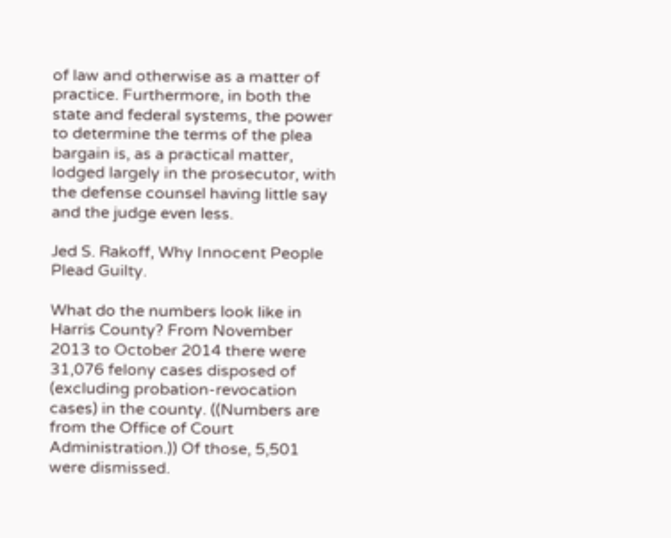of law and otherwise as a matter of practice. Furthermore, in both the state and federal systems, the power to determine the terms of the plea bargain is, as a practical matter, lodged largely in the prosecutor, with the defense counsel having little say and the judge even less.

Jed S. Rakoff, Why Innocent People Plead Guilty.

What do the numbers look like in Harris County? From November 2013 to October 2014 there were 31,076 felony cases disposed of (excluding probation-revocation cases) in the county. ((Numbers are from the Office of Court Administration.)) Of those, 5,501 were dismissed.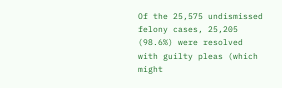Of the 25,575 undismissed felony cases, 25,205 (98.6%) were resolved with guilty pleas (which might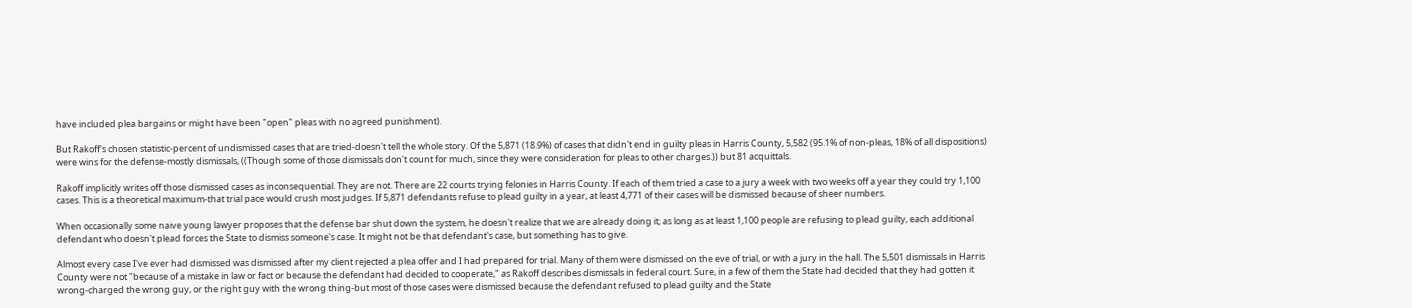have included plea bargains or might have been "open" pleas with no agreed punishment).

But Rakoff's chosen statistic-percent of undismissed cases that are tried-doesn't tell the whole story. Of the 5,871 (18.9%) of cases that didn't end in guilty pleas in Harris County, 5,582 (95.1% of non-pleas, 18% of all dispositions) were wins for the defense-mostly dismissals, ((Though some of those dismissals don't count for much, since they were consideration for pleas to other charges.)) but 81 acquittals.

Rakoff implicitly writes off those dismissed cases as inconsequential. They are not. There are 22 courts trying felonies in Harris County. If each of them tried a case to a jury a week with two weeks off a year they could try 1,100 cases. This is a theoretical maximum-that trial pace would crush most judges. If 5,871 defendants refuse to plead guilty in a year, at least 4,771 of their cases will be dismissed because of sheer numbers.

When occasionally some naive young lawyer proposes that the defense bar shut down the system, he doesn't realize that we are already doing it; as long as at least 1,100 people are refusing to plead guilty, each additional defendant who doesn't plead forces the State to dismiss someone's case. It might not be that defendant's case, but something has to give.

Almost every case I've ever had dismissed was dismissed after my client rejected a plea offer and I had prepared for trial. Many of them were dismissed on the eve of trial, or with a jury in the hall. The 5,501 dismissals in Harris County were not "because of a mistake in law or fact or because the defendant had decided to cooperate," as Rakoff describes dismissals in federal court. Sure, in a few of them the State had decided that they had gotten it wrong-charged the wrong guy, or the right guy with the wrong thing-but most of those cases were dismissed because the defendant refused to plead guilty and the State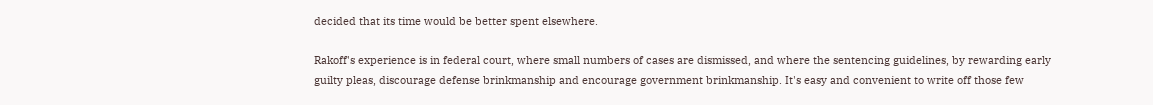decided that its time would be better spent elsewhere.

Rakoff's experience is in federal court, where small numbers of cases are dismissed, and where the sentencing guidelines, by rewarding early guilty pleas, discourage defense brinkmanship and encourage government brinkmanship. It's easy and convenient to write off those few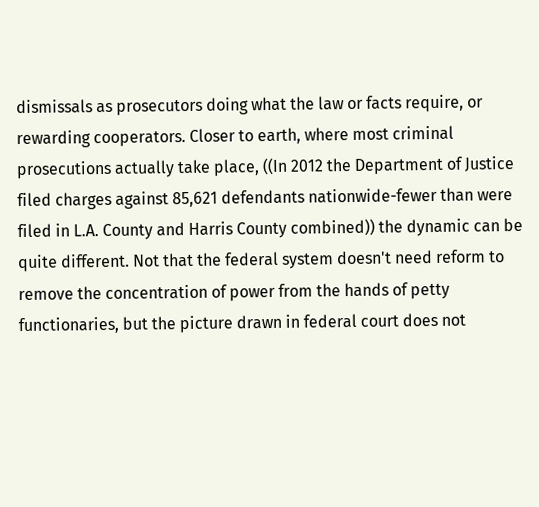dismissals as prosecutors doing what the law or facts require, or rewarding cooperators. Closer to earth, where most criminal prosecutions actually take place, ((In 2012 the Department of Justice filed charges against 85,621 defendants nationwide-fewer than were filed in L.A. County and Harris County combined)) the dynamic can be quite different. Not that the federal system doesn't need reform to remove the concentration of power from the hands of petty functionaries, but the picture drawn in federal court does not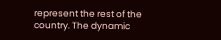represent the rest of the country. The dynamic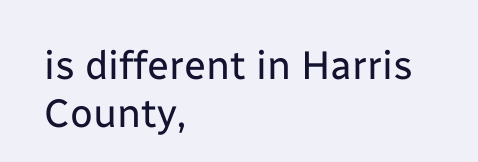is different in Harris County,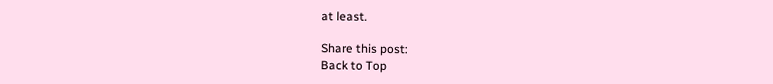at least.

Share this post:
Back to Top